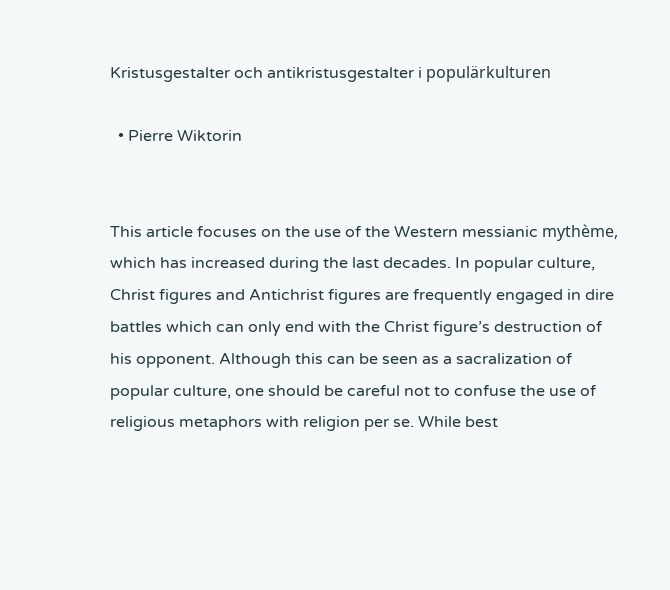Kristusgestalter och antikristusgestalter i populärkulturen

  • Pierre Wiktorin


This article focuses on the use of the Western messianic mythème, which has increased during the last decades. In popular culture, Christ figures and Antichrist figures are frequently engaged in dire battles which can only end with the Christ figure’s destruction of his opponent. Although this can be seen as a sacralization of popular culture, one should be careful not to confuse the use of religious metaphors with religion per se. While best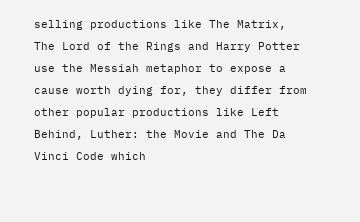selling productions like The Matrix, The Lord of the Rings and Harry Potter use the Messiah metaphor to expose a cause worth dying for, they differ from other popular productions like Left Behind, Luther: the Movie and The Da Vinci Code which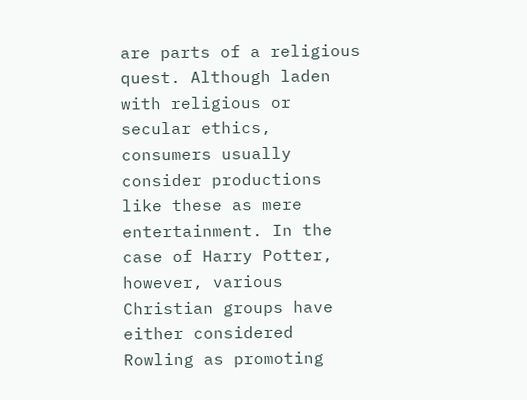are parts of a religious quest. Although laden with religious or secular ethics, consumers usually consider productions like these as mere entertainment. In the case of Harry Potter, however, various Christian groups have either considered Rowling as promoting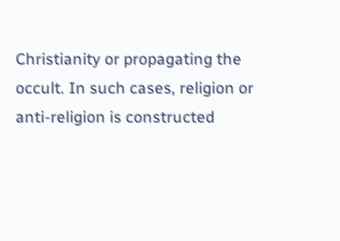Christianity or propagating the occult. In such cases, religion or anti-religion is constructed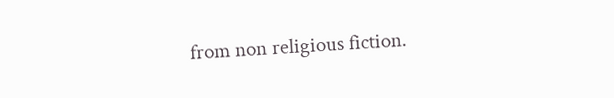from non religious fiction.